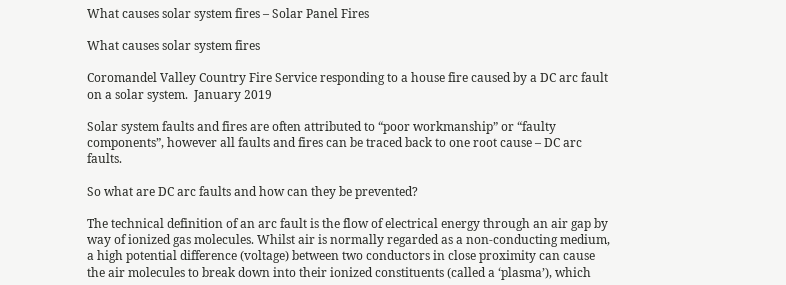What causes solar system fires – Solar Panel Fires

What causes solar system fires

Coromandel Valley Country Fire Service responding to a house fire caused by a DC arc fault on a solar system.  January 2019

Solar system faults and fires are often attributed to “poor workmanship” or “faulty components”, however all faults and fires can be traced back to one root cause – DC arc faults.

So what are DC arc faults and how can they be prevented?

The technical definition of an arc fault is the flow of electrical energy through an air gap by way of ionized gas molecules. Whilst air is normally regarded as a non-conducting medium, a high potential difference (voltage) between two conductors in close proximity can cause the air molecules to break down into their ionized constituents (called a ‘plasma’), which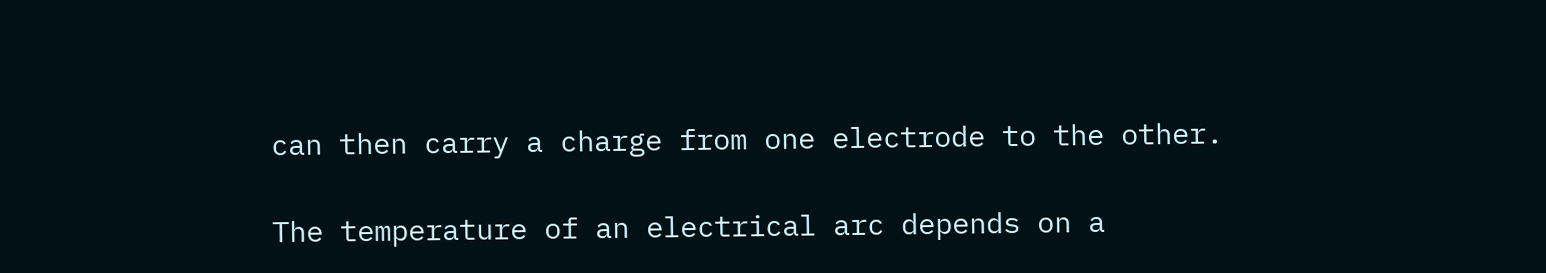can then carry a charge from one electrode to the other.

The temperature of an electrical arc depends on a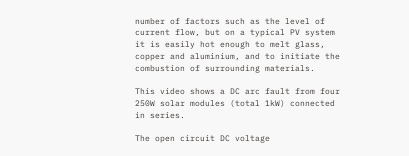number of factors such as the level of current flow, but on a typical PV system it is easily hot enough to melt glass, copper and aluminium, and to initiate the combustion of surrounding materials.

This video shows a DC arc fault from four 250W solar modules (total 1kW) connected in series.

The open circuit DC voltage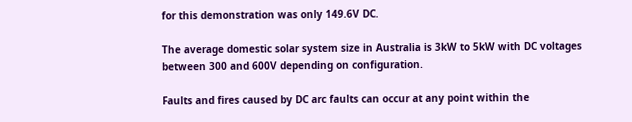for this demonstration was only 149.6V DC.

The average domestic solar system size in Australia is 3kW to 5kW with DC voltages between 300 and 600V depending on configuration.

Faults and fires caused by DC arc faults can occur at any point within the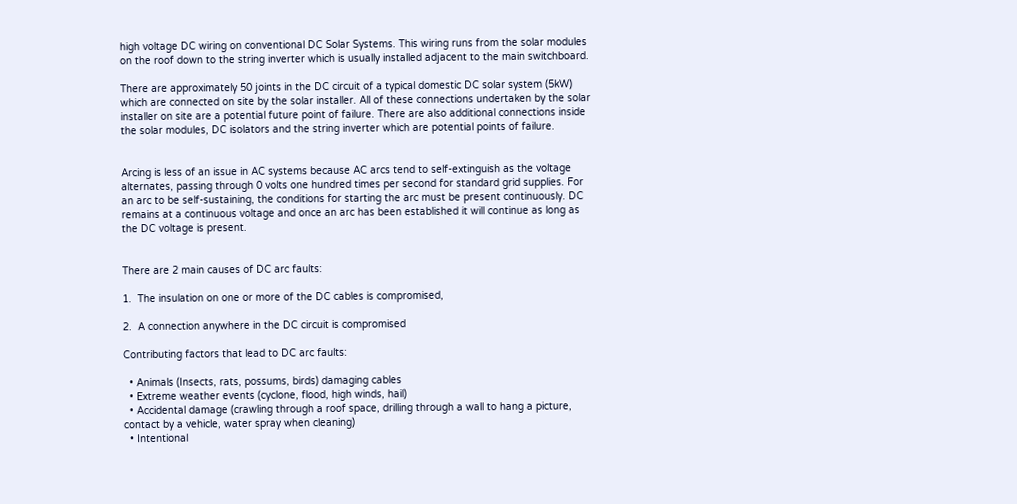high voltage DC wiring on conventional DC Solar Systems. This wiring runs from the solar modules on the roof down to the string inverter which is usually installed adjacent to the main switchboard.

There are approximately 50 joints in the DC circuit of a typical domestic DC solar system (5kW) which are connected on site by the solar installer. All of these connections undertaken by the solar installer on site are a potential future point of failure. There are also additional connections inside the solar modules, DC isolators and the string inverter which are potential points of failure.


Arcing is less of an issue in AC systems because AC arcs tend to self-extinguish as the voltage alternates, passing through 0 volts one hundred times per second for standard grid supplies. For an arc to be self-sustaining, the conditions for starting the arc must be present continuously. DC remains at a continuous voltage and once an arc has been established it will continue as long as the DC voltage is present.


There are 2 main causes of DC arc faults:

1.  The insulation on one or more of the DC cables is compromised,

2.  A connection anywhere in the DC circuit is compromised

Contributing factors that lead to DC arc faults:

  • Animals (Insects, rats, possums, birds) damaging cables
  • Extreme weather events (cyclone, flood, high winds, hail)
  • Accidental damage (crawling through a roof space, drilling through a wall to hang a picture, contact by a vehicle, water spray when cleaning)
  • Intentional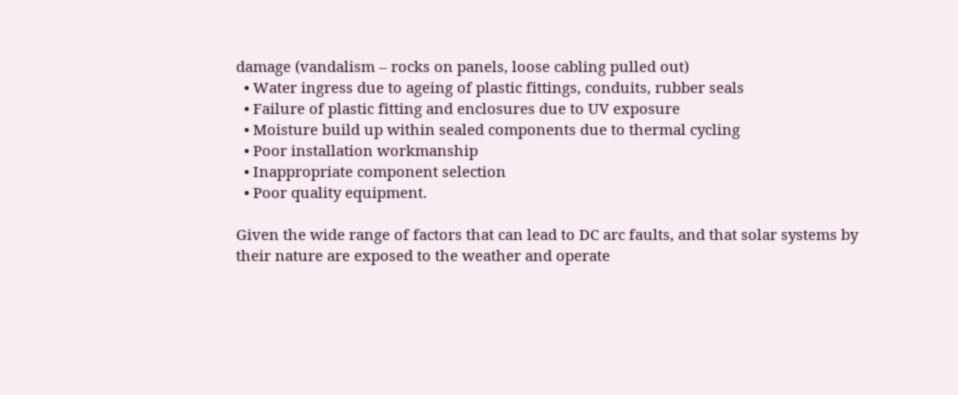damage (vandalism – rocks on panels, loose cabling pulled out)
  • Water ingress due to ageing of plastic fittings, conduits, rubber seals
  • Failure of plastic fitting and enclosures due to UV exposure
  • Moisture build up within sealed components due to thermal cycling
  • Poor installation workmanship
  • Inappropriate component selection
  • Poor quality equipment.

Given the wide range of factors that can lead to DC arc faults, and that solar systems by their nature are exposed to the weather and operate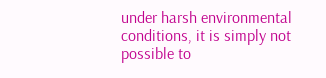under harsh environmental conditions, it is simply not possible to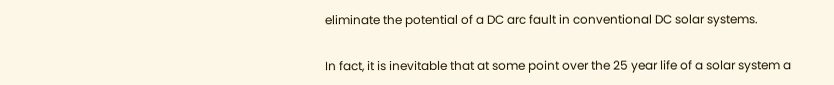eliminate the potential of a DC arc fault in conventional DC solar systems.

In fact, it is inevitable that at some point over the 25 year life of a solar system a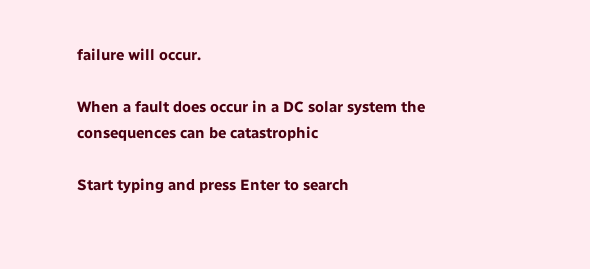failure will occur.

When a fault does occur in a DC solar system the consequences can be catastrophic

Start typing and press Enter to search